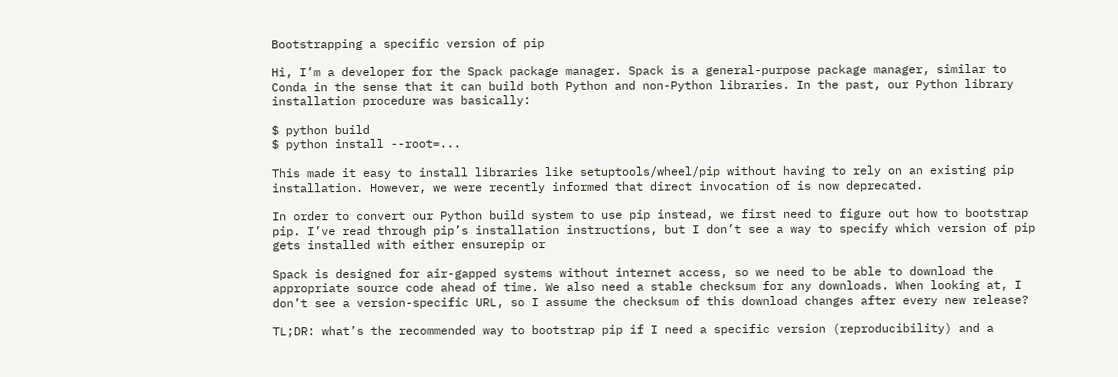Bootstrapping a specific version of pip

Hi, I’m a developer for the Spack package manager. Spack is a general-purpose package manager, similar to Conda in the sense that it can build both Python and non-Python libraries. In the past, our Python library installation procedure was basically:

$ python build
$ python install --root=...

This made it easy to install libraries like setuptools/wheel/pip without having to rely on an existing pip installation. However, we were recently informed that direct invocation of is now deprecated.

In order to convert our Python build system to use pip instead, we first need to figure out how to bootstrap pip. I’ve read through pip’s installation instructions, but I don’t see a way to specify which version of pip gets installed with either ensurepip or

Spack is designed for air-gapped systems without internet access, so we need to be able to download the appropriate source code ahead of time. We also need a stable checksum for any downloads. When looking at, I don’t see a version-specific URL, so I assume the checksum of this download changes after every new release?

TL;DR: what’s the recommended way to bootstrap pip if I need a specific version (reproducibility) and a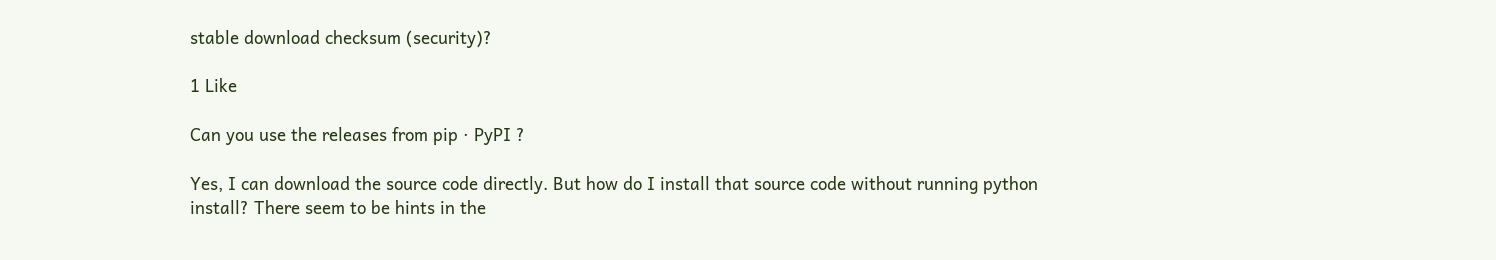stable download checksum (security)?

1 Like

Can you use the releases from pip · PyPI ?

Yes, I can download the source code directly. But how do I install that source code without running python install? There seem to be hints in the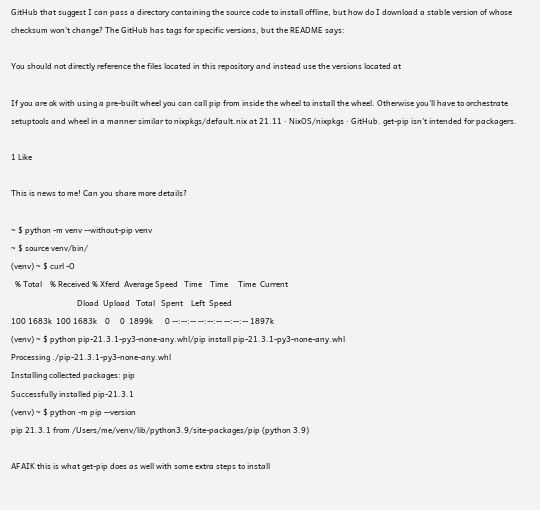GitHub that suggest I can pass a directory containing the source code to install offline, but how do I download a stable version of whose checksum won’t change? The GitHub has tags for specific versions, but the README says:

You should not directly reference the files located in this repository and instead use the versions located at

If you are ok with using a pre-built wheel you can call pip from inside the wheel to install the wheel. Otherwise you’ll have to orchestrate setuptools and wheel in a manner similar to nixpkgs/default.nix at 21.11 · NixOS/nixpkgs · GitHub. get-pip isn’t intended for packagers.

1 Like

This is news to me! Can you share more details?

~ $ python -m venv --without-pip venv
~ $ source venv/bin/
(venv) ~ $ curl -O
  % Total    % Received % Xferd  Average Speed   Time    Time     Time  Current
                                 Dload  Upload   Total   Spent    Left  Speed
100 1683k  100 1683k    0     0  1899k      0 --:--:-- --:--:-- --:--:-- 1897k
(venv) ~ $ python pip-21.3.1-py3-none-any.whl/pip install pip-21.3.1-py3-none-any.whl
Processing ./pip-21.3.1-py3-none-any.whl
Installing collected packages: pip
Successfully installed pip-21.3.1
(venv) ~ $ python -m pip --version
pip 21.3.1 from /Users/me/venv/lib/python3.9/site-packages/pip (python 3.9)

AFAIK this is what get-pip does as well with some extra steps to install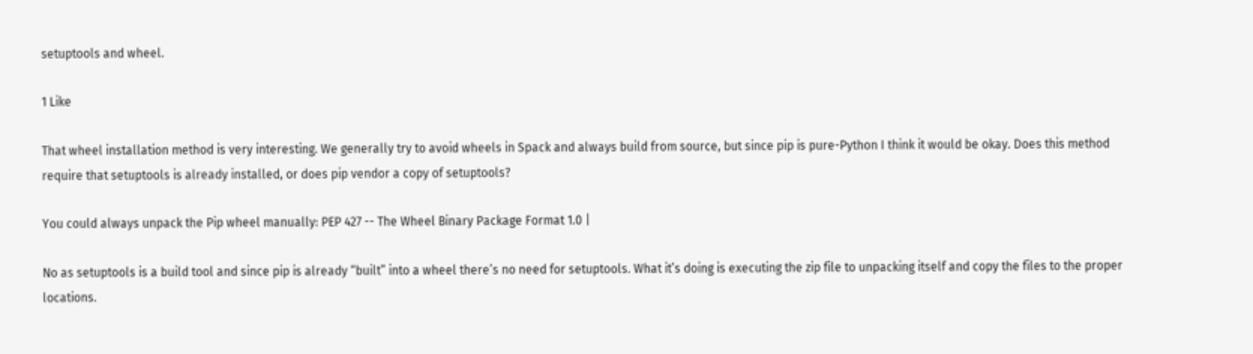setuptools and wheel.

1 Like

That wheel installation method is very interesting. We generally try to avoid wheels in Spack and always build from source, but since pip is pure-Python I think it would be okay. Does this method require that setuptools is already installed, or does pip vendor a copy of setuptools?

You could always unpack the Pip wheel manually: PEP 427 -- The Wheel Binary Package Format 1.0 |

No as setuptools is a build tool and since pip is already “built” into a wheel there’s no need for setuptools. What it’s doing is executing the zip file to unpacking itself and copy the files to the proper locations.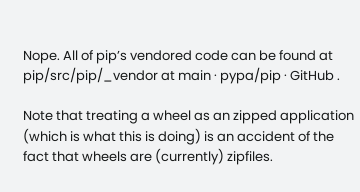Nope. All of pip’s vendored code can be found at pip/src/pip/_vendor at main · pypa/pip · GitHub .

Note that treating a wheel as an zipped application (which is what this is doing) is an accident of the fact that wheels are (currently) zipfiles.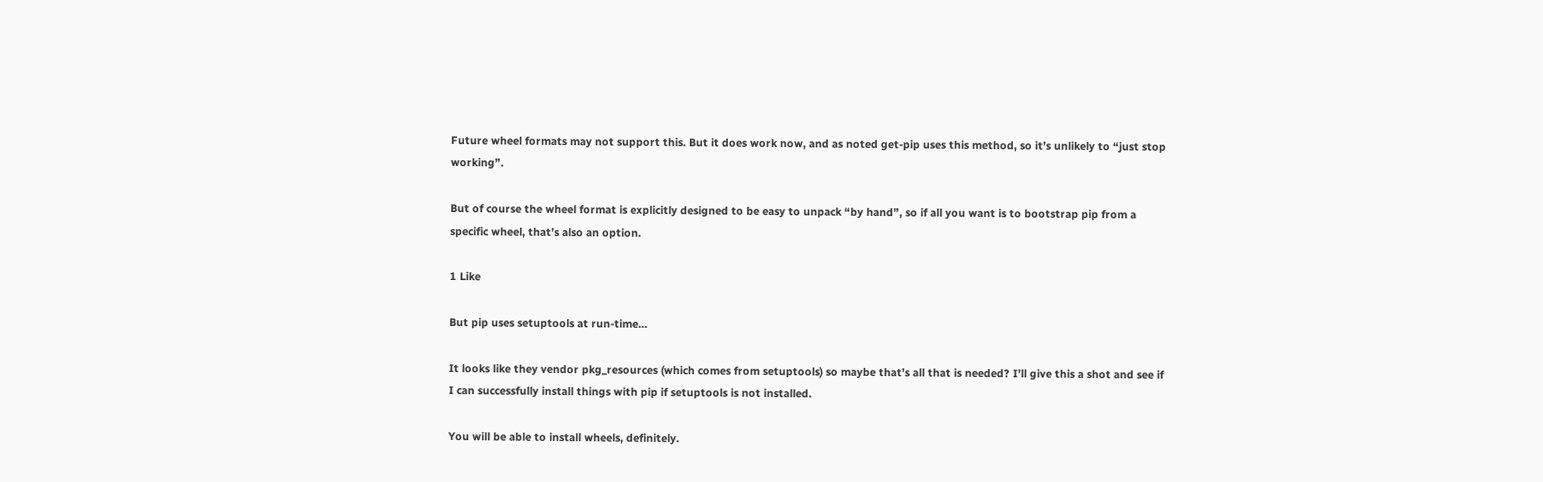Future wheel formats may not support this. But it does work now, and as noted get-pip uses this method, so it’s unlikely to “just stop working”.

But of course the wheel format is explicitly designed to be easy to unpack “by hand”, so if all you want is to bootstrap pip from a specific wheel, that’s also an option.

1 Like

But pip uses setuptools at run-time…

It looks like they vendor pkg_resources (which comes from setuptools) so maybe that’s all that is needed? I’ll give this a shot and see if I can successfully install things with pip if setuptools is not installed.

You will be able to install wheels, definitely.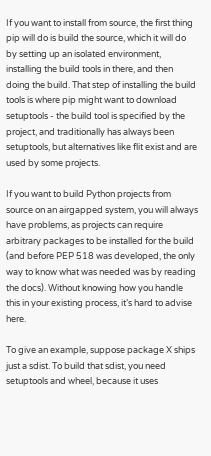If you want to install from source, the first thing pip will do is build the source, which it will do by setting up an isolated environment, installing the build tools in there, and then doing the build. That step of installing the build tools is where pip might want to download setuptools - the build tool is specified by the project, and traditionally has always been setuptools, but alternatives like flit exist and are used by some projects.

If you want to build Python projects from source on an airgapped system, you will always have problems, as projects can require arbitrary packages to be installed for the build (and before PEP 518 was developed, the only way to know what was needed was by reading the docs). Without knowing how you handle this in your existing process, it’s hard to advise here.

To give an example, suppose package X ships just a sdist. To build that sdist, you need setuptools and wheel, because it uses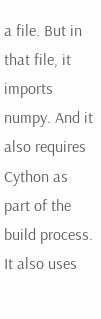a file. But in that file, it imports numpy. And it also requires Cython as part of the build process. It also uses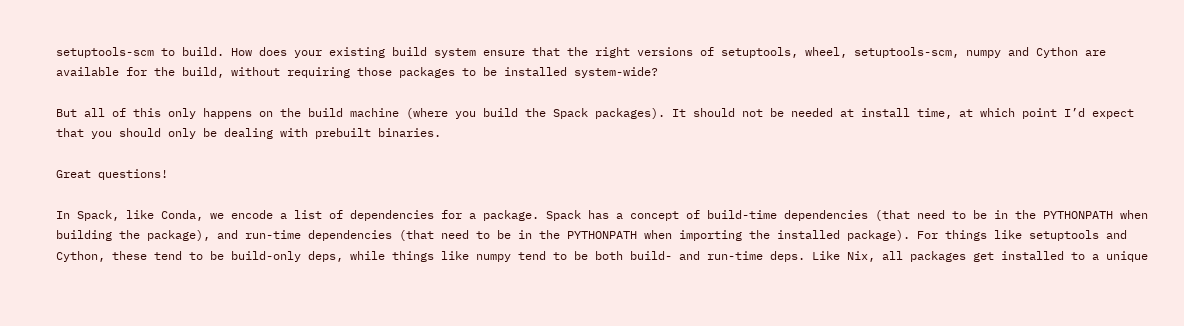setuptools-scm to build. How does your existing build system ensure that the right versions of setuptools, wheel, setuptools-scm, numpy and Cython are available for the build, without requiring those packages to be installed system-wide?

But all of this only happens on the build machine (where you build the Spack packages). It should not be needed at install time, at which point I’d expect that you should only be dealing with prebuilt binaries.

Great questions!

In Spack, like Conda, we encode a list of dependencies for a package. Spack has a concept of build-time dependencies (that need to be in the PYTHONPATH when building the package), and run-time dependencies (that need to be in the PYTHONPATH when importing the installed package). For things like setuptools and Cython, these tend to be build-only deps, while things like numpy tend to be both build- and run-time deps. Like Nix, all packages get installed to a unique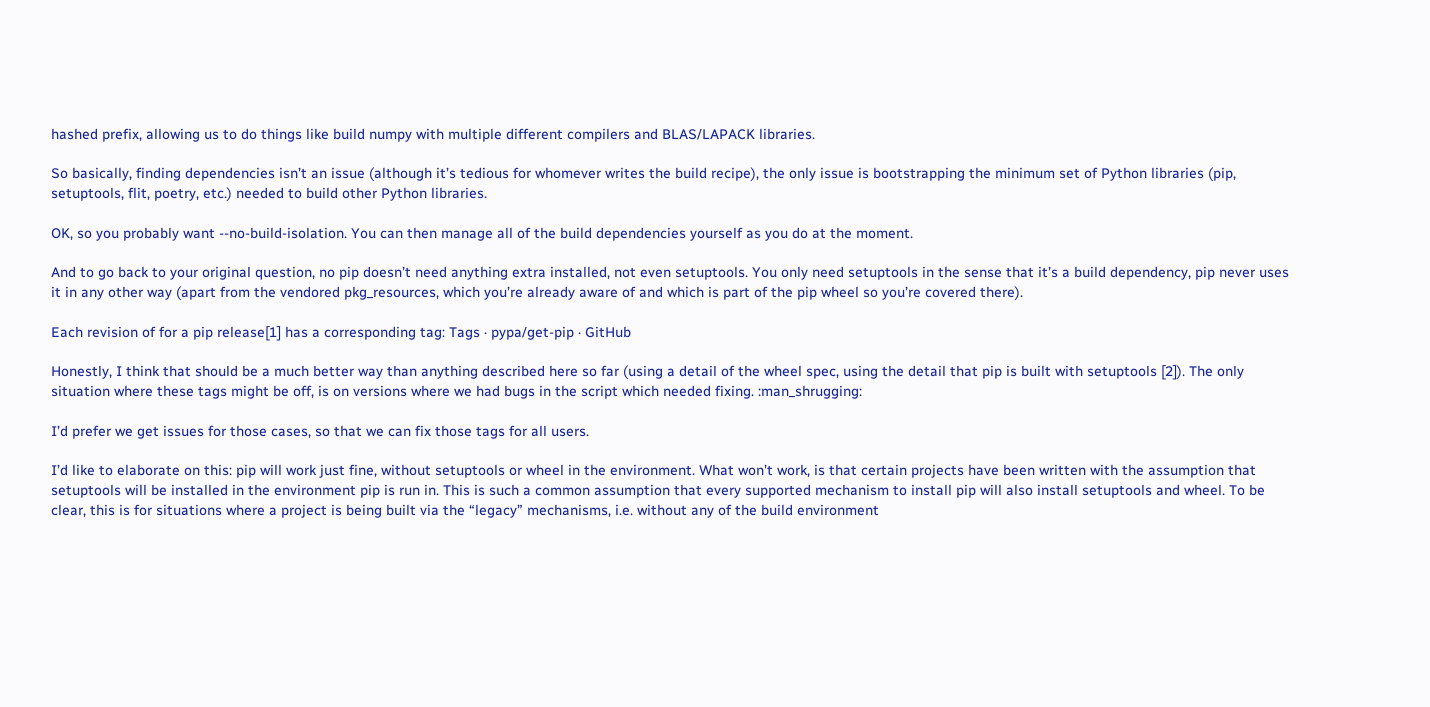hashed prefix, allowing us to do things like build numpy with multiple different compilers and BLAS/LAPACK libraries.

So basically, finding dependencies isn’t an issue (although it’s tedious for whomever writes the build recipe), the only issue is bootstrapping the minimum set of Python libraries (pip, setuptools, flit, poetry, etc.) needed to build other Python libraries.

OK, so you probably want --no-build-isolation. You can then manage all of the build dependencies yourself as you do at the moment.

And to go back to your original question, no pip doesn’t need anything extra installed, not even setuptools. You only need setuptools in the sense that it’s a build dependency, pip never uses it in any other way (apart from the vendored pkg_resources, which you’re already aware of and which is part of the pip wheel so you’re covered there).

Each revision of for a pip release[1] has a corresponding tag: Tags · pypa/get-pip · GitHub

Honestly, I think that should be a much better way than anything described here so far (using a detail of the wheel spec, using the detail that pip is built with setuptools [2]). The only situation where these tags might be off, is on versions where we had bugs in the script which needed fixing. :man_shrugging:

I’d prefer we get issues for those cases, so that we can fix those tags for all users.

I’d like to elaborate on this: pip will work just fine, without setuptools or wheel in the environment. What won’t work, is that certain projects have been written with the assumption that setuptools will be installed in the environment pip is run in. This is such a common assumption that every supported mechanism to install pip will also install setuptools and wheel. To be clear, this is for situations where a project is being built via the “legacy” mechanisms, i.e. without any of the build environment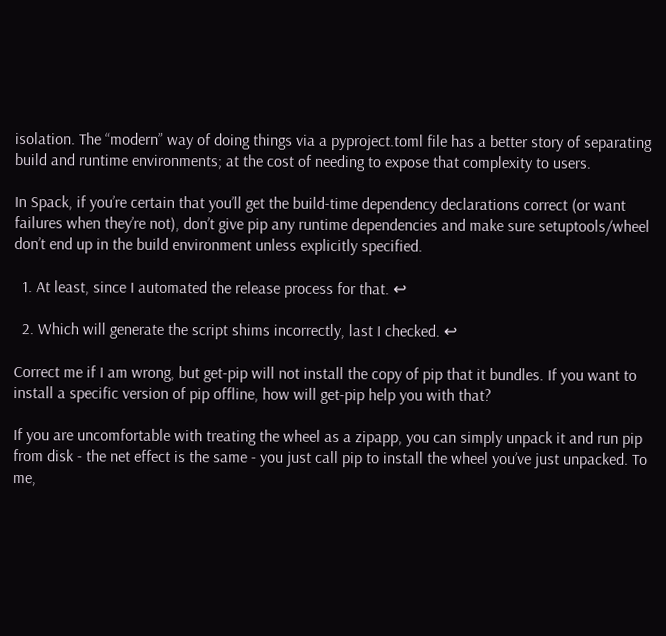isolation. The “modern” way of doing things via a pyproject.toml file has a better story of separating build and runtime environments; at the cost of needing to expose that complexity to users.

In Spack, if you’re certain that you’ll get the build-time dependency declarations correct (or want failures when they’re not), don’t give pip any runtime dependencies and make sure setuptools/wheel don’t end up in the build environment unless explicitly specified.

  1. At least, since I automated the release process for that. ↩

  2. Which will generate the script shims incorrectly, last I checked. ↩

Correct me if I am wrong, but get-pip will not install the copy of pip that it bundles. If you want to install a specific version of pip offline, how will get-pip help you with that?

If you are uncomfortable with treating the wheel as a zipapp, you can simply unpack it and run pip from disk - the net effect is the same - you just call pip to install the wheel you’ve just unpacked. To me,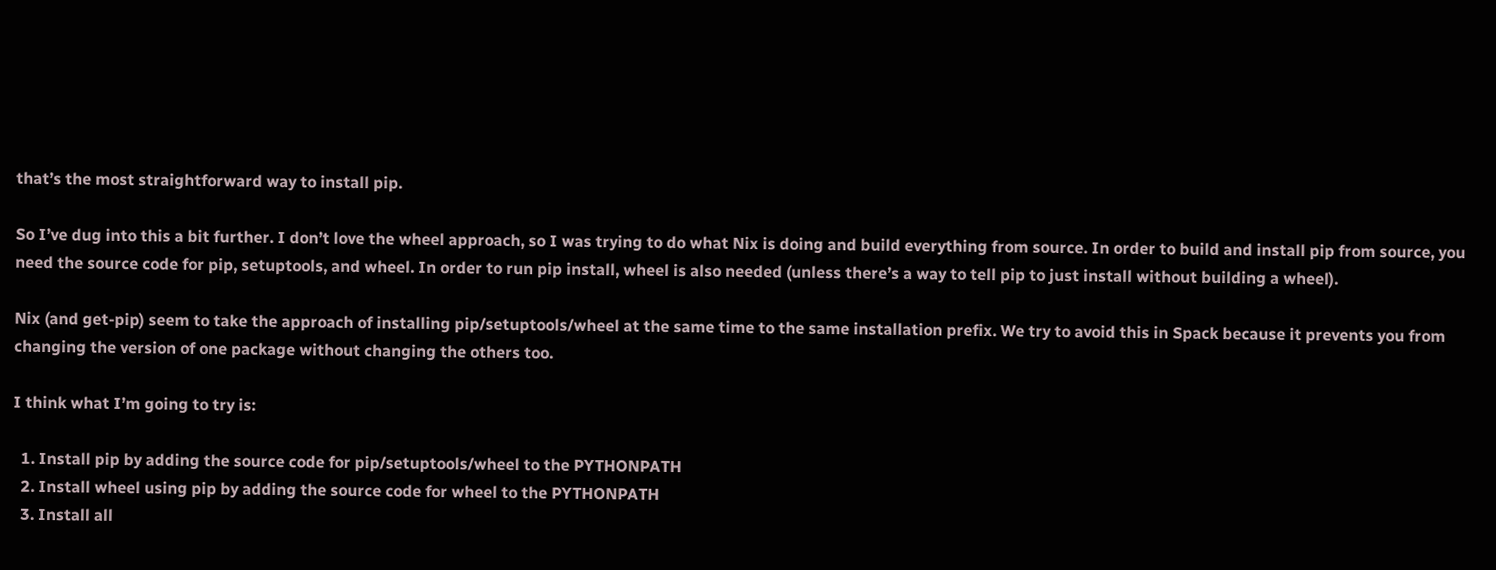that’s the most straightforward way to install pip.

So I’ve dug into this a bit further. I don’t love the wheel approach, so I was trying to do what Nix is doing and build everything from source. In order to build and install pip from source, you need the source code for pip, setuptools, and wheel. In order to run pip install, wheel is also needed (unless there’s a way to tell pip to just install without building a wheel).

Nix (and get-pip) seem to take the approach of installing pip/setuptools/wheel at the same time to the same installation prefix. We try to avoid this in Spack because it prevents you from changing the version of one package without changing the others too.

I think what I’m going to try is:

  1. Install pip by adding the source code for pip/setuptools/wheel to the PYTHONPATH
  2. Install wheel using pip by adding the source code for wheel to the PYTHONPATH
  3. Install all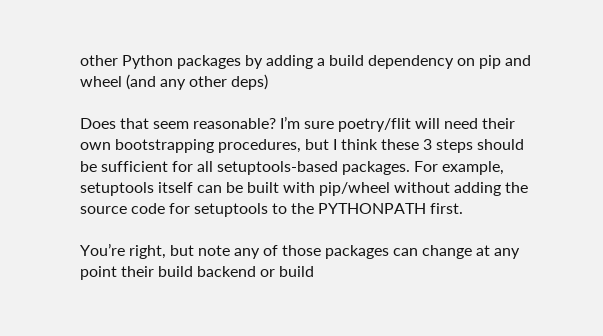other Python packages by adding a build dependency on pip and wheel (and any other deps)

Does that seem reasonable? I’m sure poetry/flit will need their own bootstrapping procedures, but I think these 3 steps should be sufficient for all setuptools-based packages. For example, setuptools itself can be built with pip/wheel without adding the source code for setuptools to the PYTHONPATH first.

You’re right, but note any of those packages can change at any point their build backend or build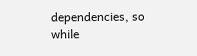dependencies, so while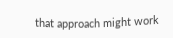that approach might work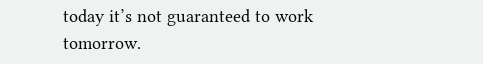today it’s not guaranteed to work tomorrow.